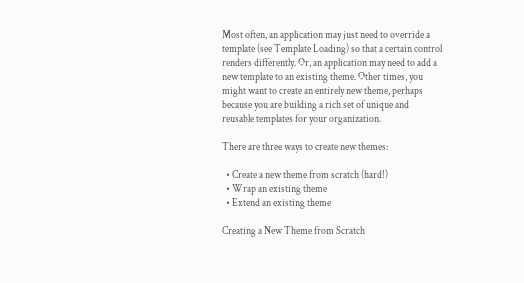Most often, an application may just need to override a template (see Template Loading) so that a certain control renders differently. Or, an application may need to add a new template to an existing theme. Other times, you might want to create an entirely new theme, perhaps because you are building a rich set of unique and reusable templates for your organization.

There are three ways to create new themes:

  • Create a new theme from scratch (hard!)
  • Wrap an existing theme
  • Extend an existing theme

Creating a New Theme from Scratch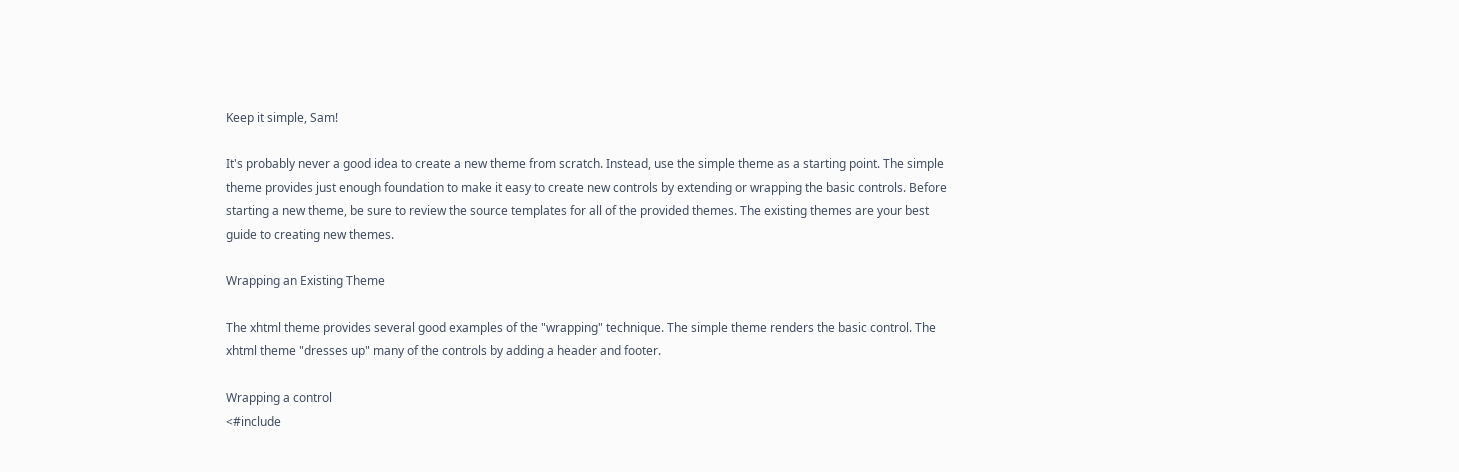Keep it simple, Sam!

It's probably never a good idea to create a new theme from scratch. Instead, use the simple theme as a starting point. The simple theme provides just enough foundation to make it easy to create new controls by extending or wrapping the basic controls. Before starting a new theme, be sure to review the source templates for all of the provided themes. The existing themes are your best guide to creating new themes.

Wrapping an Existing Theme

The xhtml theme provides several good examples of the "wrapping" technique. The simple theme renders the basic control. The xhtml theme "dresses up" many of the controls by adding a header and footer.

Wrapping a control
<#include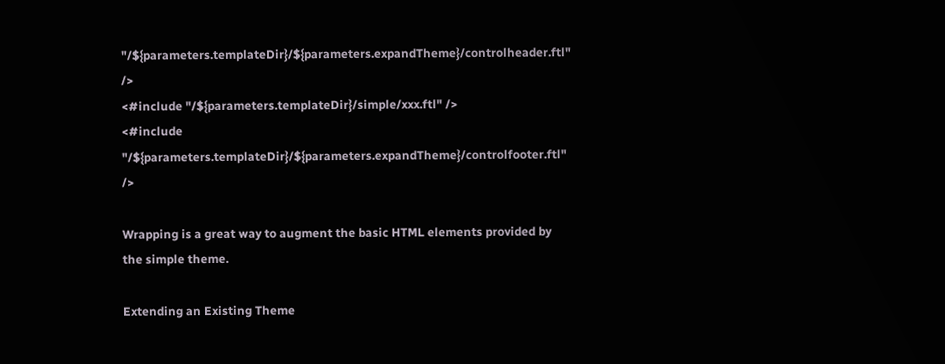"/${parameters.templateDir}/${parameters.expandTheme}/controlheader.ftl" />
<#include "/${parameters.templateDir}/simple/xxx.ftl" />
<#include "/${parameters.templateDir}/${parameters.expandTheme}/controlfooter.ftl" />

Wrapping is a great way to augment the basic HTML elements provided by the simple theme.

Extending an Existing Theme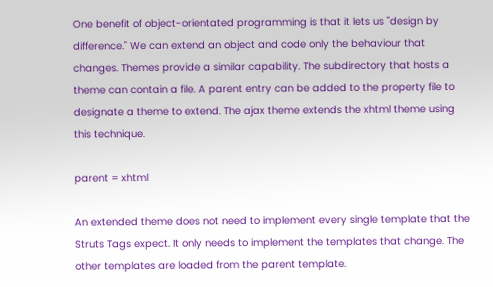One benefit of object-orientated programming is that it lets us "design by difference." We can extend an object and code only the behaviour that changes. Themes provide a similar capability. The subdirectory that hosts a theme can contain a file. A parent entry can be added to the property file to designate a theme to extend. The ajax theme extends the xhtml theme using this technique.

parent = xhtml

An extended theme does not need to implement every single template that the Struts Tags expect. It only needs to implement the templates that change. The other templates are loaded from the parent template.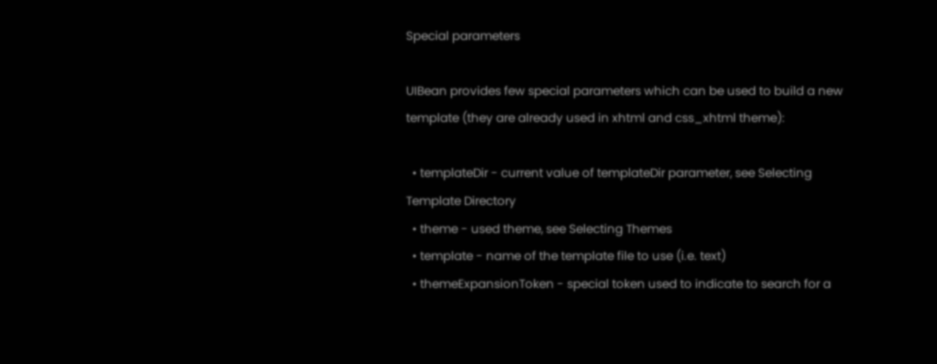Special parameters

UIBean provides few special parameters which can be used to build a new template (they are already used in xhtml and css_xhtml theme):

  • templateDir - current value of templateDir parameter, see Selecting Template Directory
  • theme - used theme, see Selecting Themes
  • template - name of the template file to use (i.e. text)
  • themeExpansionToken - special token used to indicate to search for a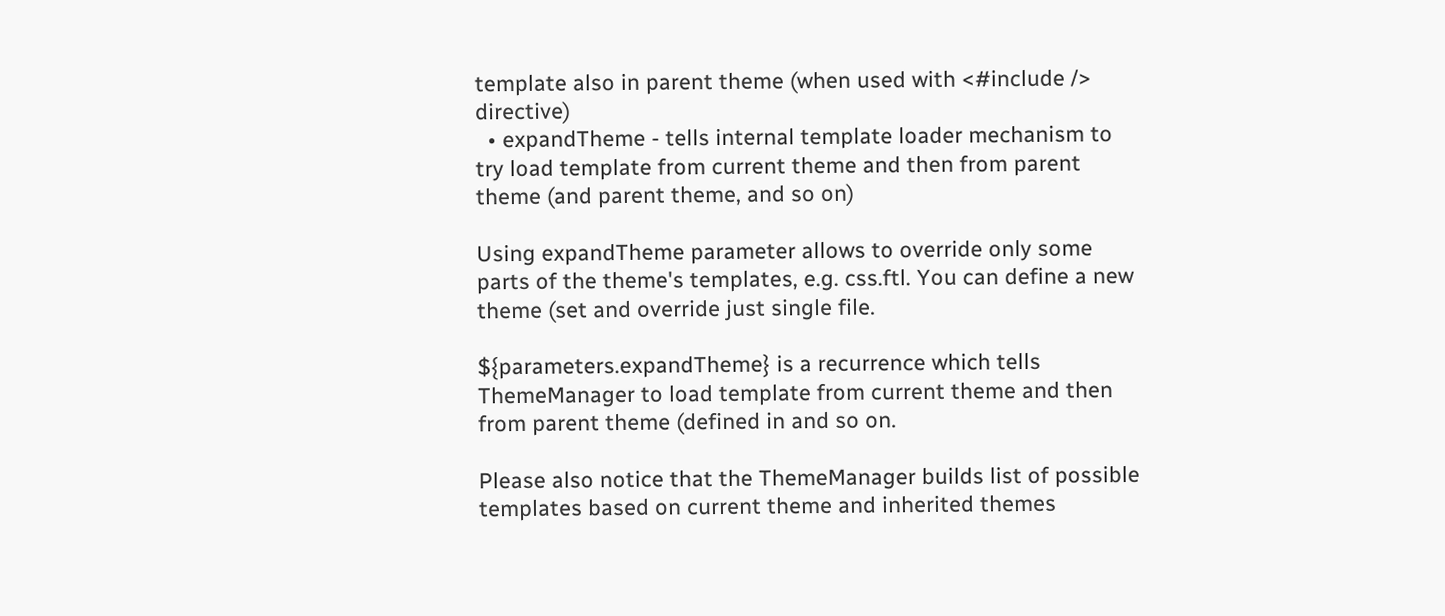template also in parent theme (when used with <#include /> directive)
  • expandTheme - tells internal template loader mechanism to try load template from current theme and then from parent theme (and parent theme, and so on)

Using expandTheme parameter allows to override only some parts of the theme's templates, e.g. css.ftl. You can define a new theme (set and override just single file.

${parameters.expandTheme} is a recurrence which tells ThemeManager to load template from current theme and then from parent theme (defined in and so on.

Please also notice that the ThemeManager builds list of possible templates based on current theme and inherited themes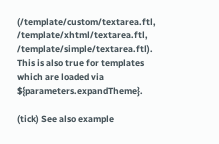(/template/custom/textarea.ftl, /template/xhtml/textarea.ftl, /template/simple/textarea.ftl). This is also true for templates which are loaded via ${parameters.expandTheme}.

(tick) See also example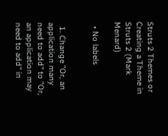Struts 2 Themes or Creating a Theme in Struts 2 (Mark Menard)

  • No labels


  1. Change "Or, an application many need to add" to "Or, an application may need to add" in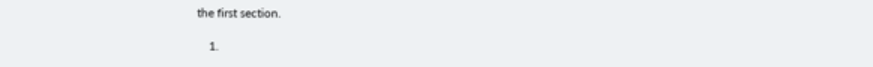the first section.

    1.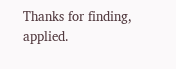Thanks for finding, applied.